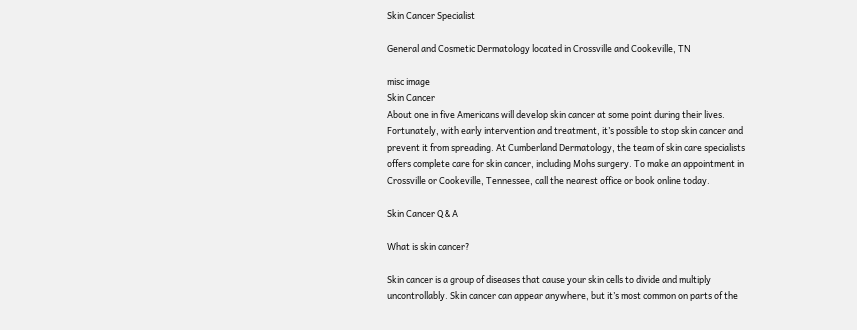Skin Cancer Specialist

General and Cosmetic Dermatology located in Crossville and Cookeville, TN

misc image
Skin Cancer
About one in five Americans will develop skin cancer at some point during their lives. Fortunately, with early intervention and treatment, it’s possible to stop skin cancer and prevent it from spreading. At Cumberland Dermatology, the team of skin care specialists offers complete care for skin cancer, including Mohs surgery. To make an appointment in Crossville or Cookeville, Tennessee, call the nearest office or book online today.

Skin Cancer Q & A

What is skin cancer?

Skin cancer is a group of diseases that cause your skin cells to divide and multiply uncontrollably. Skin cancer can appear anywhere, but it’s most common on parts of the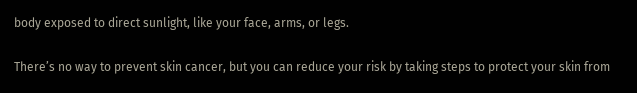body exposed to direct sunlight, like your face, arms, or legs.

There’s no way to prevent skin cancer, but you can reduce your risk by taking steps to protect your skin from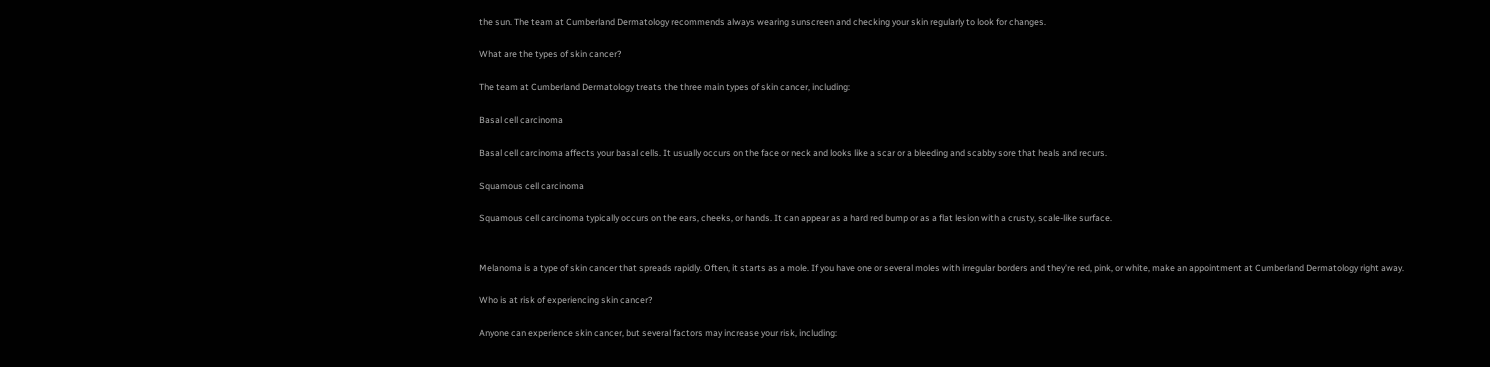the sun. The team at Cumberland Dermatology recommends always wearing sunscreen and checking your skin regularly to look for changes.

What are the types of skin cancer?

The team at Cumberland Dermatology treats the three main types of skin cancer, including:

Basal cell carcinoma

Basal cell carcinoma affects your basal cells. It usually occurs on the face or neck and looks like a scar or a bleeding and scabby sore that heals and recurs.

Squamous cell carcinoma

Squamous cell carcinoma typically occurs on the ears, cheeks, or hands. It can appear as a hard red bump or as a flat lesion with a crusty, scale-like surface.


Melanoma is a type of skin cancer that spreads rapidly. Often, it starts as a mole. If you have one or several moles with irregular borders and they’re red, pink, or white, make an appointment at Cumberland Dermatology right away.

Who is at risk of experiencing skin cancer?

Anyone can experience skin cancer, but several factors may increase your risk, including: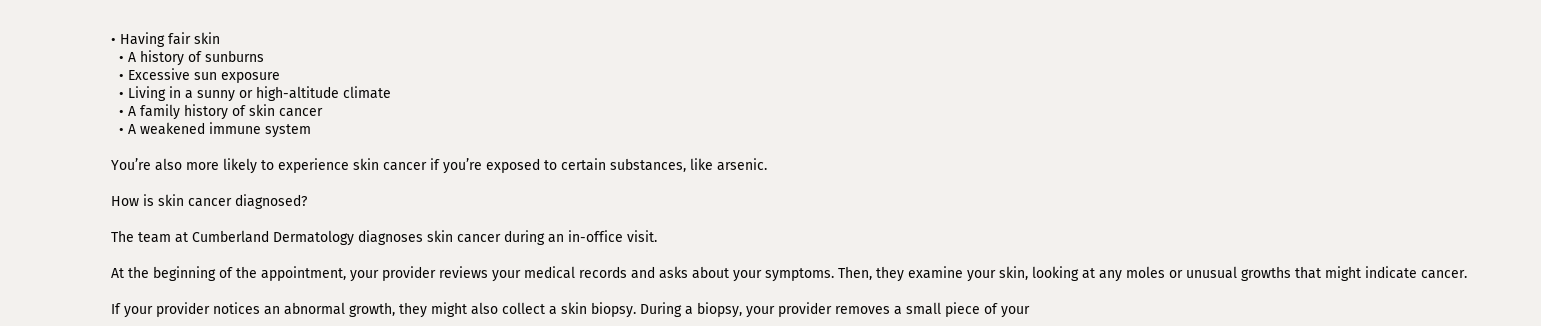• Having fair skin
  • A history of sunburns
  • Excessive sun exposure
  • Living in a sunny or high-altitude climate
  • A family history of skin cancer
  • A weakened immune system

You’re also more likely to experience skin cancer if you’re exposed to certain substances, like arsenic.

How is skin cancer diagnosed?

The team at Cumberland Dermatology diagnoses skin cancer during an in-office visit.

At the beginning of the appointment, your provider reviews your medical records and asks about your symptoms. Then, they examine your skin, looking at any moles or unusual growths that might indicate cancer.

If your provider notices an abnormal growth, they might also collect a skin biopsy. During a biopsy, your provider removes a small piece of your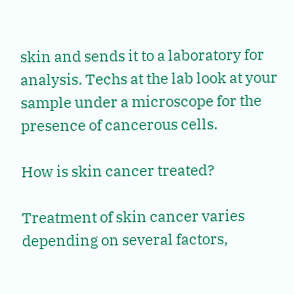skin and sends it to a laboratory for analysis. Techs at the lab look at your sample under a microscope for the presence of cancerous cells.

How is skin cancer treated?

Treatment of skin cancer varies depending on several factors,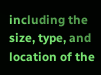including the size, type, and location of the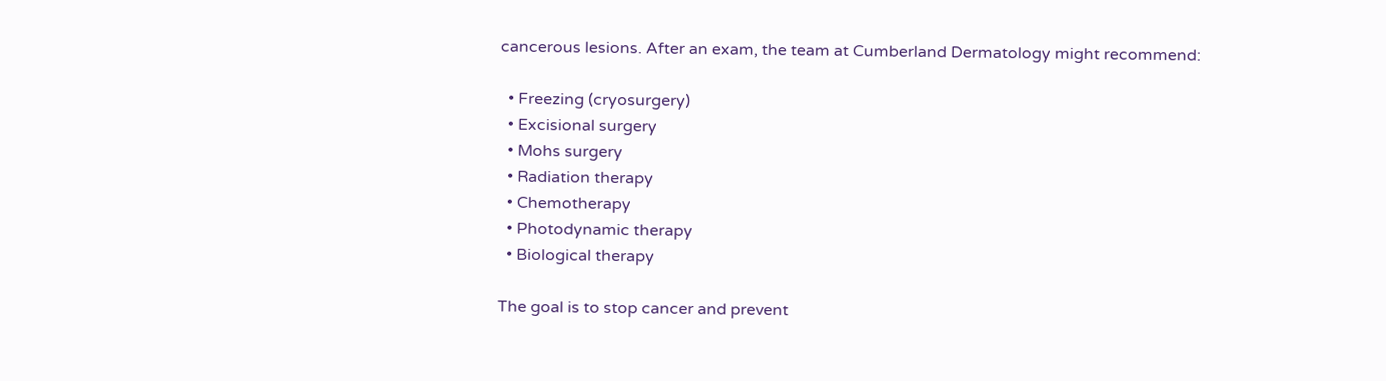cancerous lesions. After an exam, the team at Cumberland Dermatology might recommend:

  • Freezing (cryosurgery)
  • Excisional surgery
  • Mohs surgery
  • Radiation therapy
  • Chemotherapy
  • Photodynamic therapy
  • Biological therapy

The goal is to stop cancer and prevent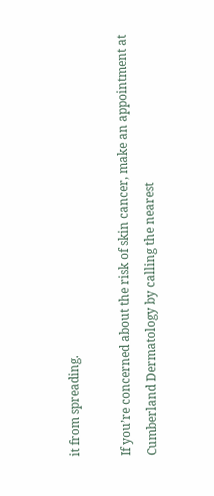it from spreading.

If you’re concerned about the risk of skin cancer, make an appointment at Cumberland Dermatology by calling the nearest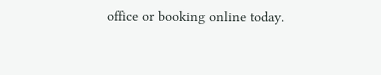office or booking online today.